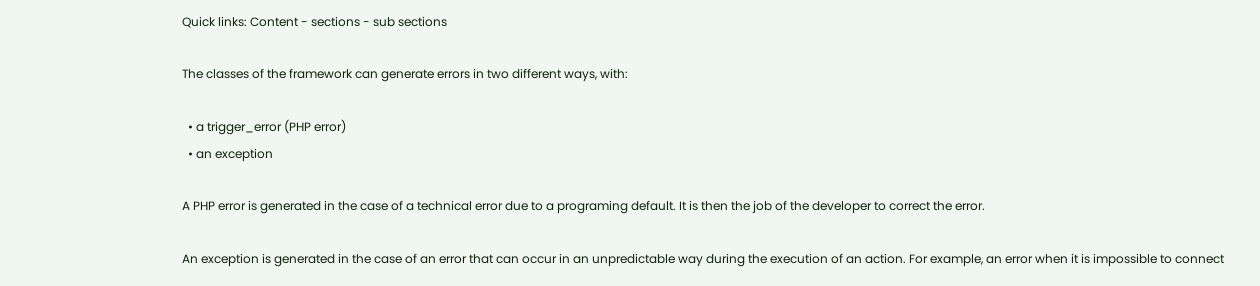Quick links: Content - sections - sub sections

The classes of the framework can generate errors in two different ways, with:

  • a trigger_error (PHP error)
  • an exception

A PHP error is generated in the case of a technical error due to a programing default. It is then the job of the developer to correct the error.

An exception is generated in the case of an error that can occur in an unpredictable way during the execution of an action. For example, an error when it is impossible to connect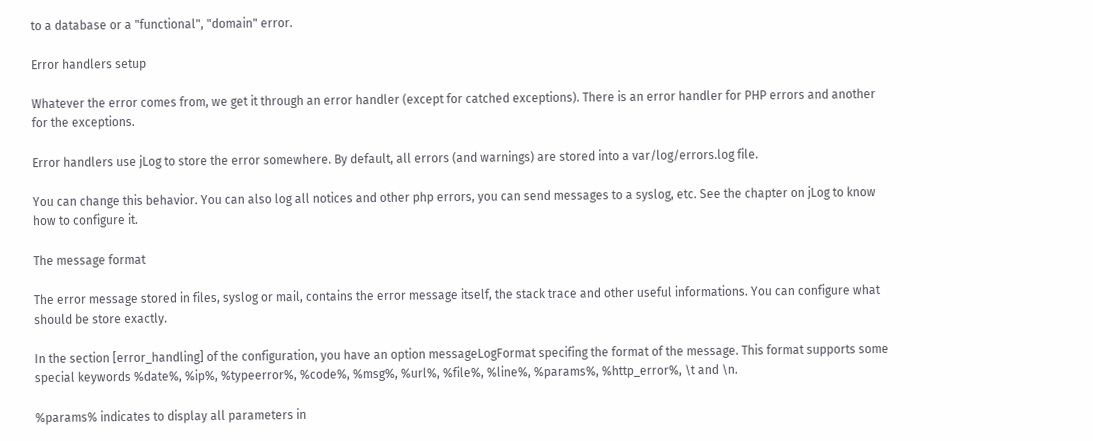to a database or a "functional", "domain" error.

Error handlers setup

Whatever the error comes from, we get it through an error handler (except for catched exceptions). There is an error handler for PHP errors and another for the exceptions.

Error handlers use jLog to store the error somewhere. By default, all errors (and warnings) are stored into a var/log/errors.log file.

You can change this behavior. You can also log all notices and other php errors, you can send messages to a syslog, etc. See the chapter on jLog to know how to configure it.

The message format

The error message stored in files, syslog or mail, contains the error message itself, the stack trace and other useful informations. You can configure what should be store exactly.

In the section [error_handling] of the configuration, you have an option messageLogFormat specifing the format of the message. This format supports some special keywords %date%, %ip%, %typeerror%, %code%, %msg%, %url%, %file%, %line%, %params%, %http_error%, \t and \n.

%params% indicates to display all parameters in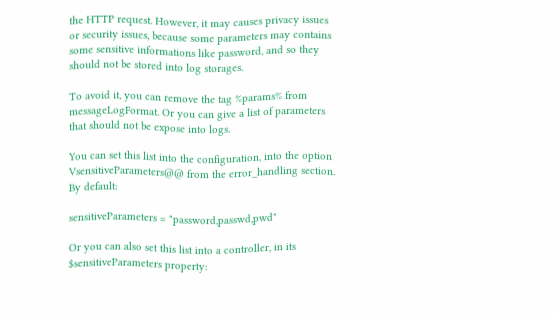the HTTP request. However, it may causes privacy issues or security issues, because some parameters may contains some sensitive informations like password, and so they should not be stored into log storages.

To avoid it, you can remove the tag %params% from messageLogFormat. Or you can give a list of parameters that should not be expose into logs.

You can set this list into the configuration, into the option VsensitiveParameters@@ from the error_handling section. By default:

sensitiveParameters = "password,passwd,pwd"

Or you can also set this list into a controller, in its $sensitiveParameters property: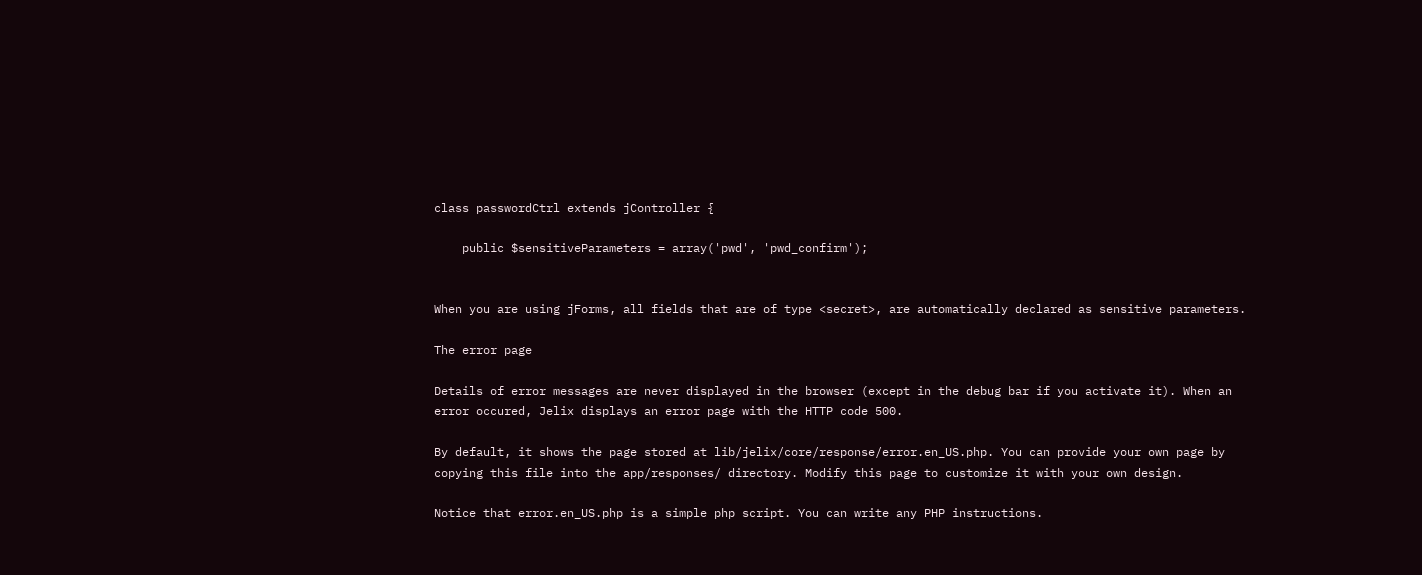class passwordCtrl extends jController {

    public $sensitiveParameters = array('pwd', 'pwd_confirm');


When you are using jForms, all fields that are of type <secret>, are automatically declared as sensitive parameters.

The error page

Details of error messages are never displayed in the browser (except in the debug bar if you activate it). When an error occured, Jelix displays an error page with the HTTP code 500.

By default, it shows the page stored at lib/jelix/core/response/error.en_US.php. You can provide your own page by copying this file into the app/responses/ directory. Modify this page to customize it with your own design.

Notice that error.en_US.php is a simple php script. You can write any PHP instructions.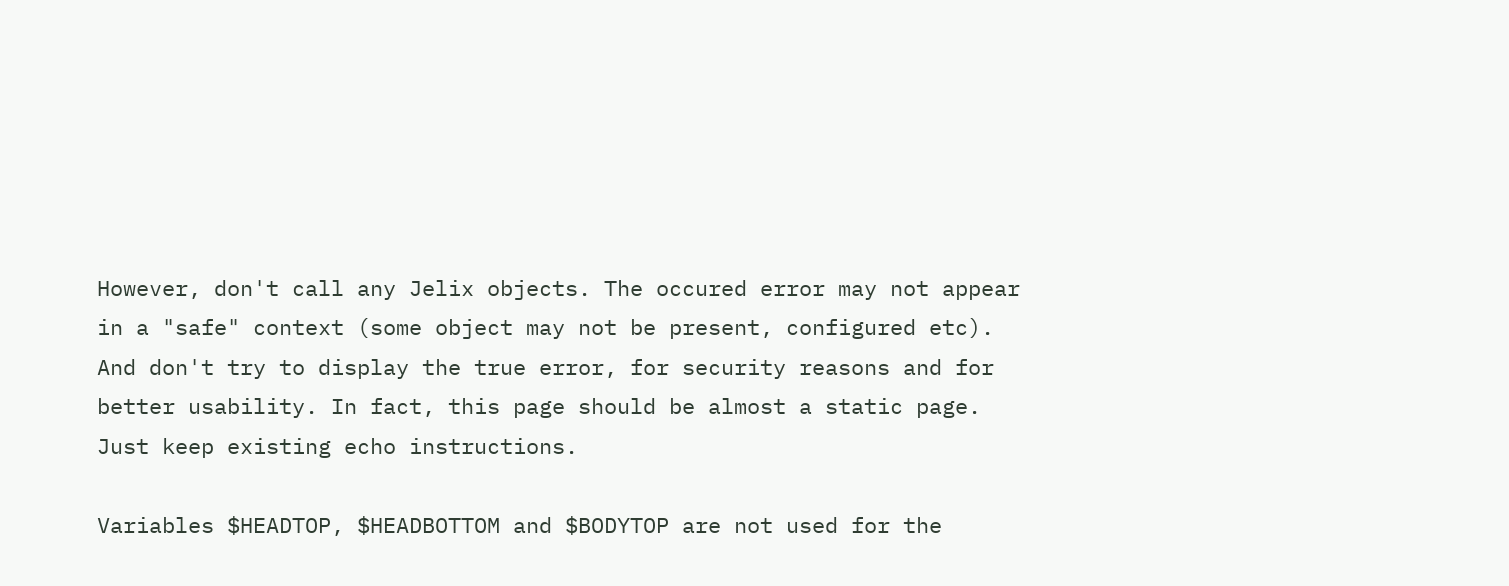However, don't call any Jelix objects. The occured error may not appear in a "safe" context (some object may not be present, configured etc). And don't try to display the true error, for security reasons and for better usability. In fact, this page should be almost a static page. Just keep existing echo instructions.

Variables $HEADTOP, $HEADBOTTOM and $BODYTOP are not used for the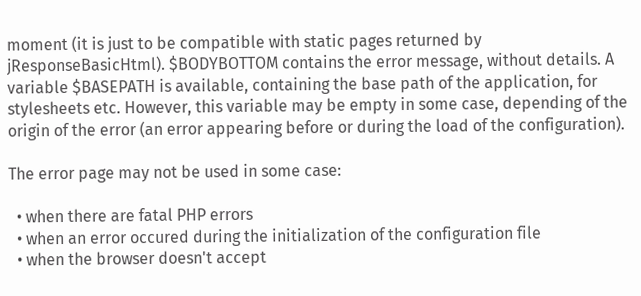moment (it is just to be compatible with static pages returned by jResponseBasicHtml). $BODYBOTTOM contains the error message, without details. A variable $BASEPATH is available, containing the base path of the application, for stylesheets etc. However, this variable may be empty in some case, depending of the origin of the error (an error appearing before or during the load of the configuration).

The error page may not be used in some case:

  • when there are fatal PHP errors
  • when an error occured during the initialization of the configuration file
  • when the browser doesn't accept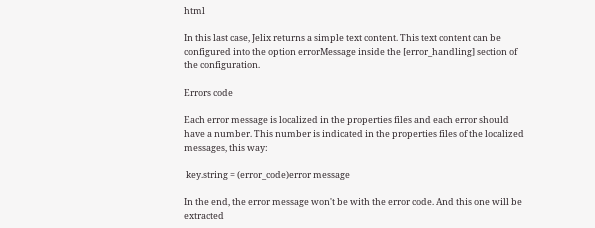html

In this last case, Jelix returns a simple text content. This text content can be configured into the option errorMessage inside the [error_handling] section of the configuration.

Errors code

Each error message is localized in the properties files and each error should have a number. This number is indicated in the properties files of the localized messages, this way:

 key.string = (error_code)error message

In the end, the error message won't be with the error code. And this one will be extracted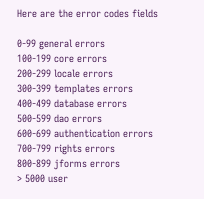Here are the error codes fields

0-99 general errors
100-199 core errors
200-299 locale errors
300-399 templates errors
400-499 database errors
500-599 dao errors
600-699 authentication errors
700-799 rights errors
800-899 jforms errors
> 5000 user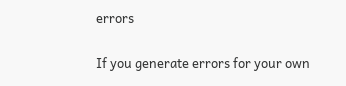errors

If you generate errors for your own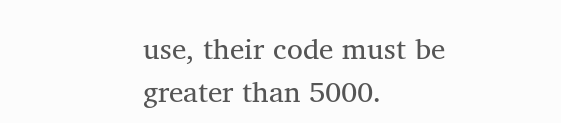use, their code must be greater than 5000.